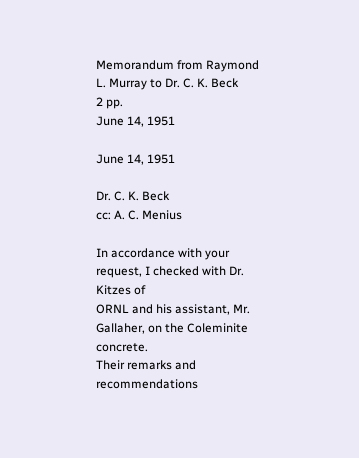Memorandum from Raymond L. Murray to Dr. C. K. Beck
2 pp.
June 14, 1951

June 14, 1951

Dr. C. K. Beck
cc: A. C. Menius

In accordance with your request, I checked with Dr. Kitzes of
ORNL and his assistant, Mr. Gallaher, on the Coleminite concrete.
Their remarks and recommendations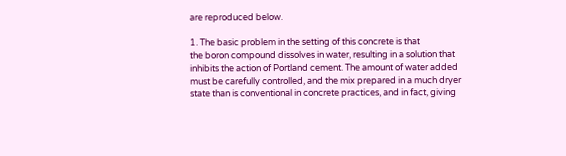are reproduced below.

1. The basic problem in the setting of this concrete is that
the boron compound dissolves in water, resulting in a solution that
inhibits the action of Portland cement. The amount of water added
must be carefully controlled, and the mix prepared in a much dryer
state than is conventional in concrete practices, and in fact, giving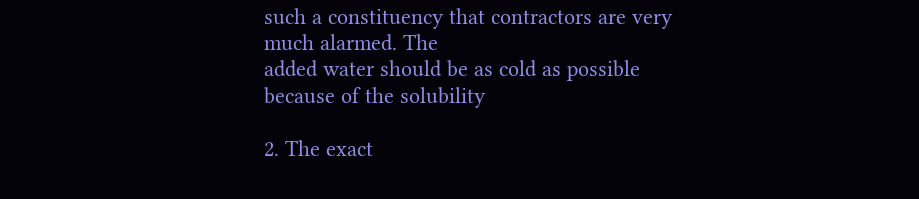such a constituency that contractors are very much alarmed. The
added water should be as cold as possible because of the solubility

2. The exact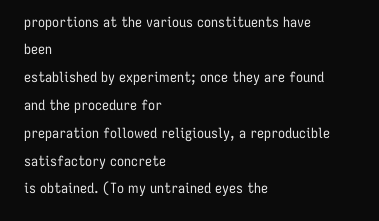proportions at the various constituents have been
established by experiment; once they are found and the procedure for
preparation followed religiously, a reproducible satisfactory concrete
is obtained. (To my untrained eyes the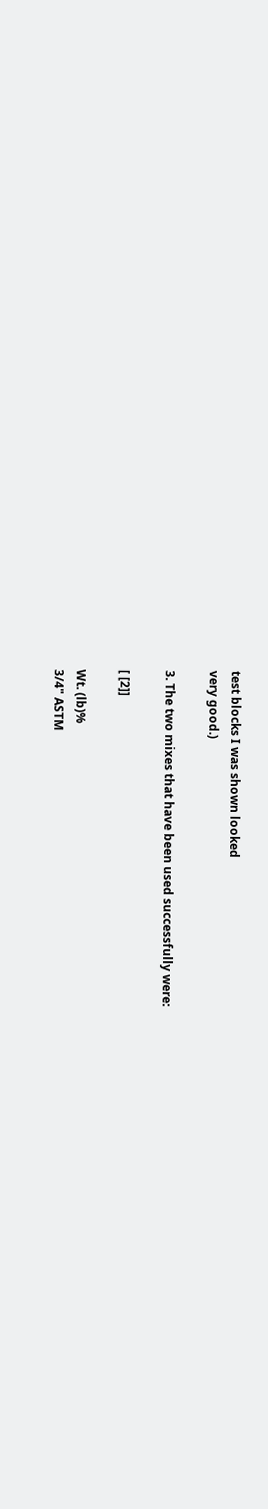test blocks I was shown looked
very good.)

3. The two mixes that have been used successfully were:

[ [2]]

Wt. (lb)%
3/4" ASTM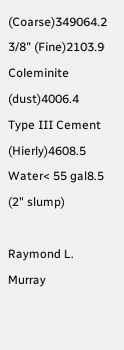(Coarse)349064.2
3/8" (Fine)2103.9
Coleminite (dust)4006.4
Type III Cement (Hierly)4608.5
Water< 55 gal8.5 (2" slump)

Raymond L. Murray